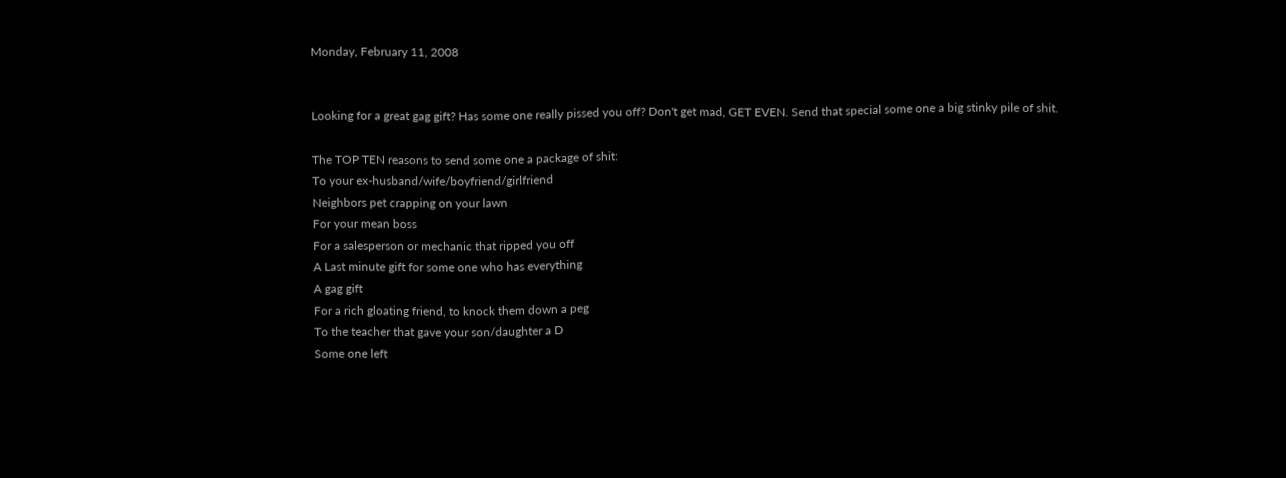Monday, February 11, 2008


Looking for a great gag gift? Has some one really pissed you off? Don't get mad, GET EVEN. Send that special some one a big stinky pile of shit.

The TOP TEN reasons to send some one a package of shit:
To your ex-husband/wife/boyfriend/girlfriend
Neighbors pet crapping on your lawn
For your mean boss
For a salesperson or mechanic that ripped you off
A Last minute gift for some one who has everything
A gag gift
For a rich gloating friend, to knock them down a peg
To the teacher that gave your son/daughter a D
Some one left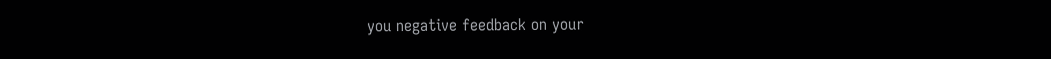you negative feedback on your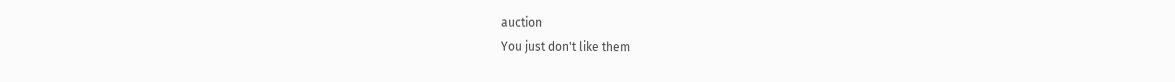auction
You just don't like them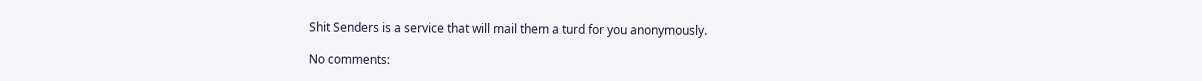Shit Senders is a service that will mail them a turd for you anonymously.

No comments: